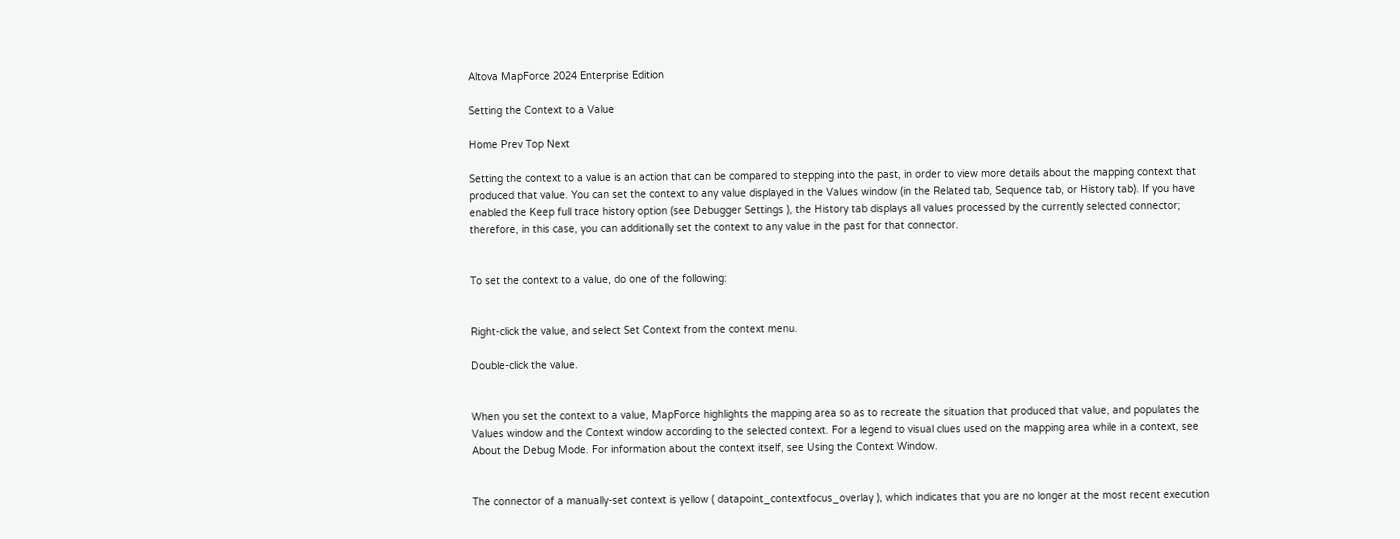Altova MapForce 2024 Enterprise Edition

Setting the Context to a Value

Home Prev Top Next

Setting the context to a value is an action that can be compared to stepping into the past, in order to view more details about the mapping context that produced that value. You can set the context to any value displayed in the Values window (in the Related tab, Sequence tab, or History tab). If you have enabled the Keep full trace history option (see Debugger Settings ), the History tab displays all values processed by the currently selected connector; therefore, in this case, you can additionally set the context to any value in the past for that connector.


To set the context to a value, do one of the following:


Right-click the value, and select Set Context from the context menu.

Double-click the value.


When you set the context to a value, MapForce highlights the mapping area so as to recreate the situation that produced that value, and populates the Values window and the Context window according to the selected context. For a legend to visual clues used on the mapping area while in a context, see About the Debug Mode. For information about the context itself, see Using the Context Window.


The connector of a manually-set context is yellow ( datapoint_contextfocus_overlay ), which indicates that you are no longer at the most recent execution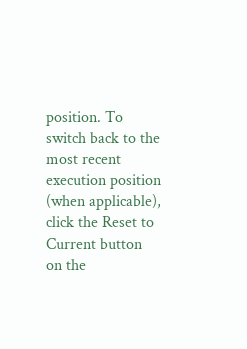position. To switch back to the most recent execution position (when applicable), click the Reset to Current button on the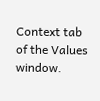Context tab of the Values window.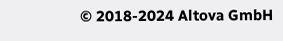© 2018-2024 Altova GmbH